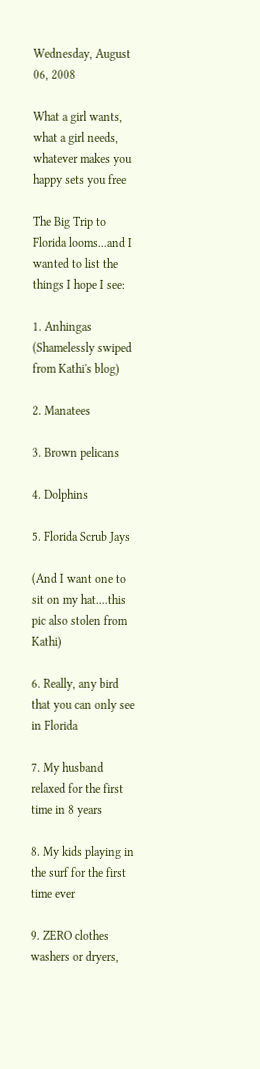Wednesday, August 06, 2008

What a girl wants, what a girl needs, whatever makes you happy sets you free

The Big Trip to Florida looms...and I wanted to list the things I hope I see:

1. Anhingas
(Shamelessly swiped from Kathi's blog)

2. Manatees

3. Brown pelicans

4. Dolphins

5. Florida Scrub Jays

(And I want one to sit on my hat....this pic also stolen from Kathi)

6. Really, any bird that you can only see in Florida

7. My husband relaxed for the first time in 8 years

8. My kids playing in the surf for the first time ever

9. ZERO clothes washers or dryers,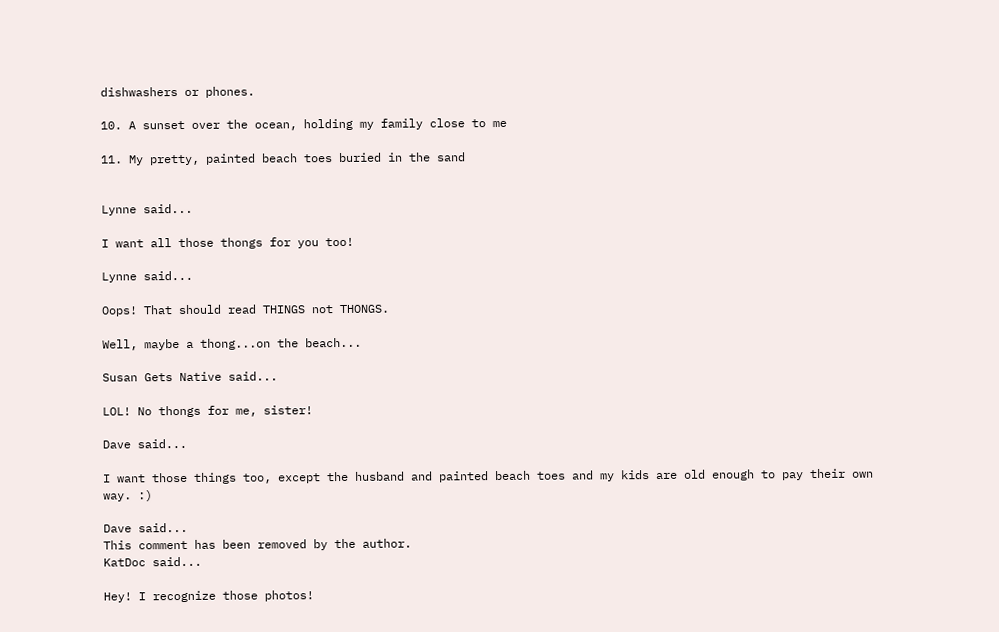dishwashers or phones.

10. A sunset over the ocean, holding my family close to me

11. My pretty, painted beach toes buried in the sand


Lynne said...

I want all those thongs for you too!

Lynne said...

Oops! That should read THINGS not THONGS.

Well, maybe a thong...on the beach...

Susan Gets Native said...

LOL! No thongs for me, sister!

Dave said...

I want those things too, except the husband and painted beach toes and my kids are old enough to pay their own way. :)

Dave said...
This comment has been removed by the author.
KatDoc said...

Hey! I recognize those photos!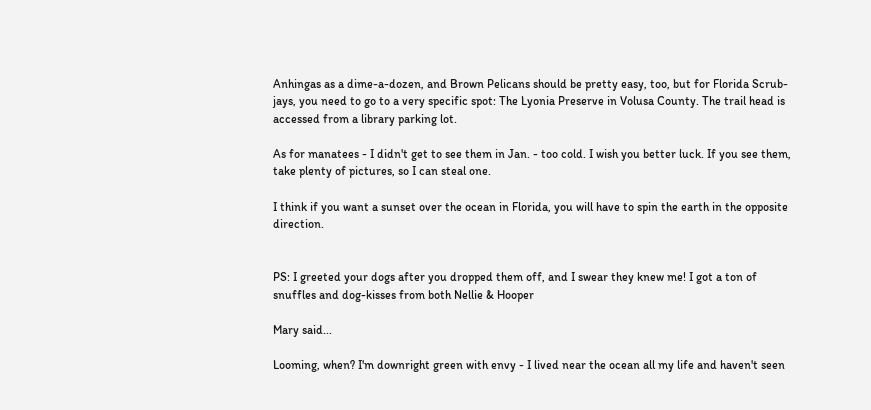Anhingas as a dime-a-dozen, and Brown Pelicans should be pretty easy, too, but for Florida Scrub-jays, you need to go to a very specific spot: The Lyonia Preserve in Volusa County. The trail head is accessed from a library parking lot.

As for manatees - I didn't get to see them in Jan. - too cold. I wish you better luck. If you see them, take plenty of pictures, so I can steal one.

I think if you want a sunset over the ocean in Florida, you will have to spin the earth in the opposite direction.


PS: I greeted your dogs after you dropped them off, and I swear they knew me! I got a ton of snuffles and dog-kisses from both Nellie & Hooper

Mary said...

Looming, when? I'm downright green with envy - I lived near the ocean all my life and haven't seen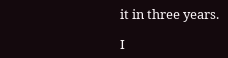it in three years.

I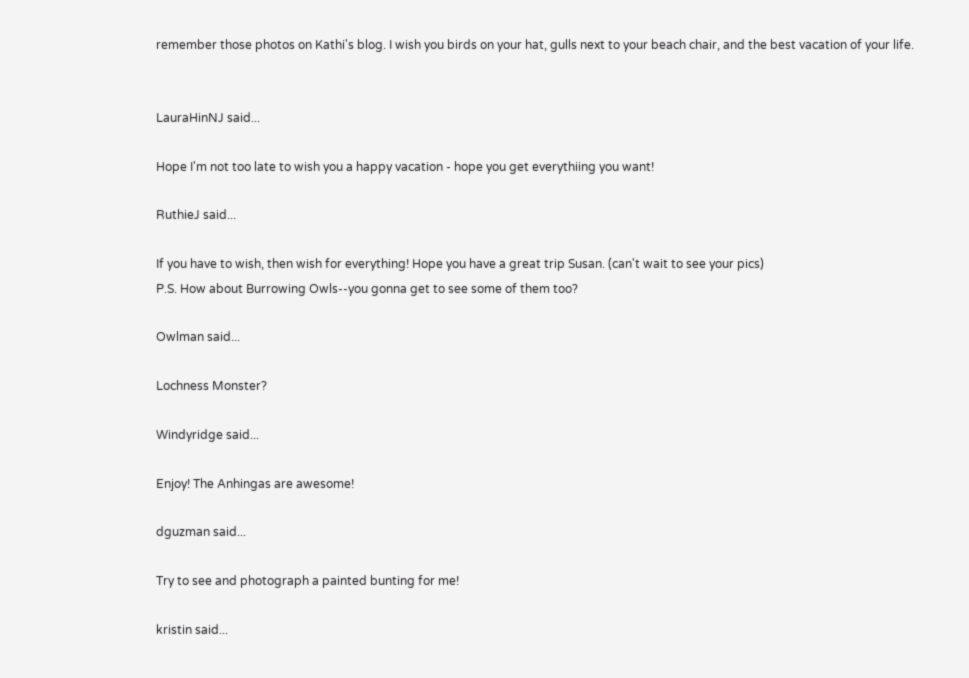remember those photos on Kathi's blog. I wish you birds on your hat, gulls next to your beach chair, and the best vacation of your life.


LauraHinNJ said...

Hope I'm not too late to wish you a happy vacation - hope you get everythiing you want!

RuthieJ said...

If you have to wish, then wish for everything! Hope you have a great trip Susan. (can't wait to see your pics)
P.S. How about Burrowing Owls--you gonna get to see some of them too?

Owlman said...

Lochness Monster?

Windyridge said...

Enjoy! The Anhingas are awesome!

dguzman said...

Try to see and photograph a painted bunting for me!

kristin said...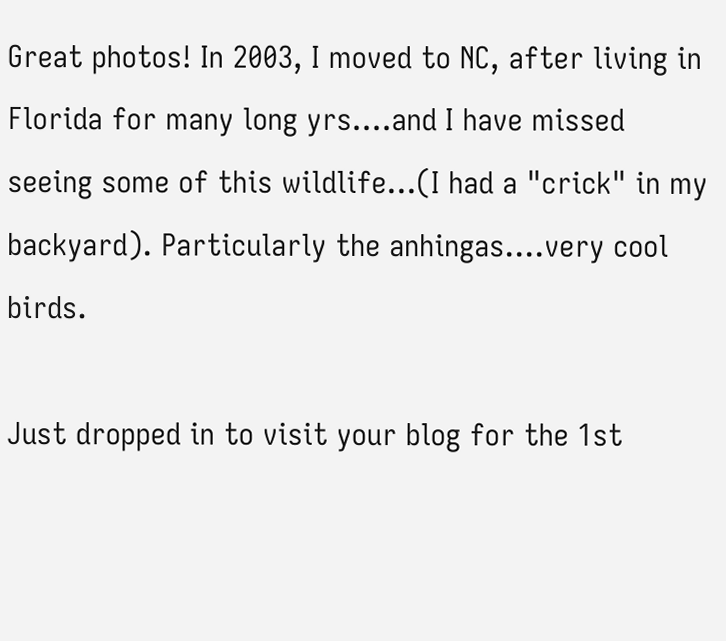Great photos! In 2003, I moved to NC, after living in Florida for many long yrs....and I have missed seeing some of this wildlife...(I had a "crick" in my backyard). Particularly the anhingas....very cool birds.

Just dropped in to visit your blog for the 1st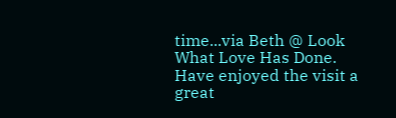time...via Beth @ Look What Love Has Done. Have enjoyed the visit a great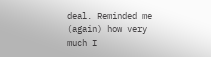deal. Reminded me (again) how very much I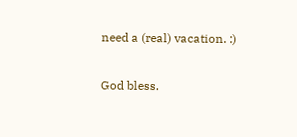need a (real) vacation. :)

God bless.